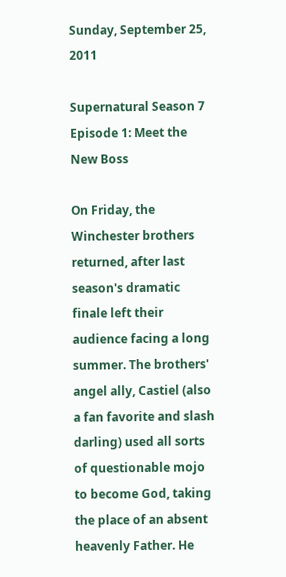Sunday, September 25, 2011

Supernatural Season 7 Episode 1: Meet the New Boss

On Friday, the Winchester brothers returned, after last season's dramatic finale left their audience facing a long summer. The brothers' angel ally, Castiel (also a fan favorite and slash darling) used all sorts of questionable mojo to become God, taking the place of an absent heavenly Father. He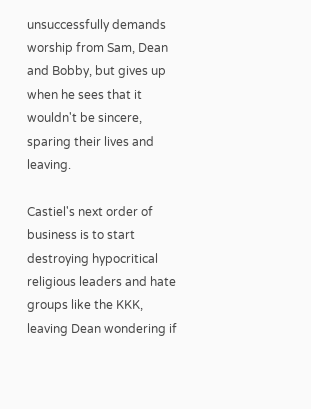unsuccessfully demands worship from Sam, Dean and Bobby, but gives up when he sees that it wouldn't be sincere, sparing their lives and leaving.

Castiel's next order of business is to start destroying hypocritical religious leaders and hate groups like the KKK, leaving Dean wondering if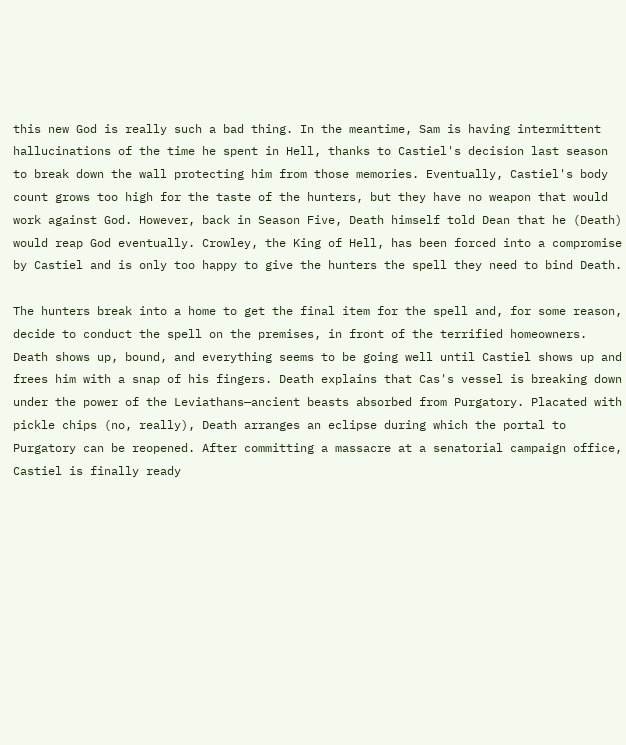this new God is really such a bad thing. In the meantime, Sam is having intermittent hallucinations of the time he spent in Hell, thanks to Castiel's decision last season to break down the wall protecting him from those memories. Eventually, Castiel's body count grows too high for the taste of the hunters, but they have no weapon that would work against God. However, back in Season Five, Death himself told Dean that he (Death) would reap God eventually. Crowley, the King of Hell, has been forced into a compromise by Castiel and is only too happy to give the hunters the spell they need to bind Death.

The hunters break into a home to get the final item for the spell and, for some reason, decide to conduct the spell on the premises, in front of the terrified homeowners. Death shows up, bound, and everything seems to be going well until Castiel shows up and frees him with a snap of his fingers. Death explains that Cas's vessel is breaking down under the power of the Leviathans—ancient beasts absorbed from Purgatory. Placated with pickle chips (no, really), Death arranges an eclipse during which the portal to Purgatory can be reopened. After committing a massacre at a senatorial campaign office, Castiel is finally ready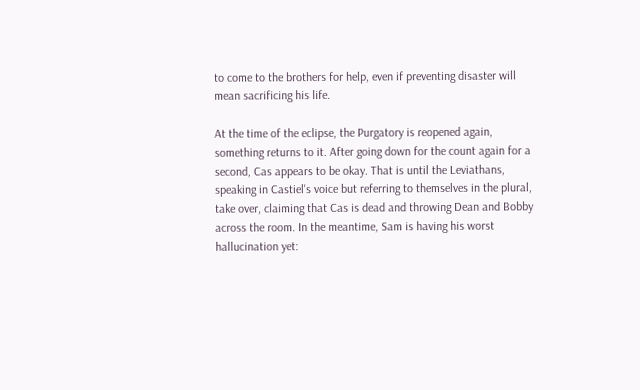to come to the brothers for help, even if preventing disaster will mean sacrificing his life.

At the time of the eclipse, the Purgatory is reopened again, something returns to it. After going down for the count again for a second, Cas appears to be okay. That is until the Leviathans, speaking in Castiel's voice but referring to themselves in the plural, take over, claiming that Cas is dead and throwing Dean and Bobby across the room. In the meantime, Sam is having his worst hallucination yet: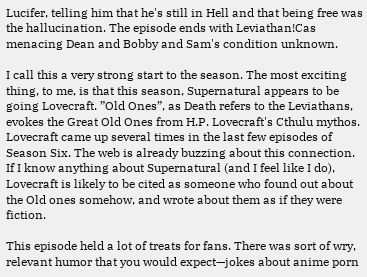Lucifer, telling him that he's still in Hell and that being free was the hallucination. The episode ends with Leviathan!Cas menacing Dean and Bobby and Sam's condition unknown.

I call this a very strong start to the season. The most exciting thing, to me, is that this season, Supernatural appears to be going Lovecraft. ”Old Ones”, as Death refers to the Leviathans, evokes the Great Old Ones from H.P. Lovecraft's Cthulu mythos. Lovecraft came up several times in the last few episodes of Season Six. The web is already buzzing about this connection. If I know anything about Supernatural (and I feel like I do), Lovecraft is likely to be cited as someone who found out about the Old ones somehow, and wrote about them as if they were fiction.

This episode held a lot of treats for fans. There was sort of wry, relevant humor that you would expect—jokes about anime porn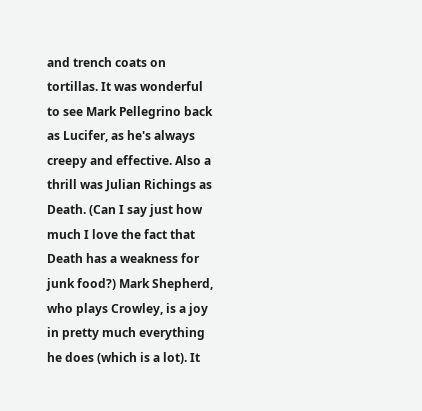and trench coats on tortillas. It was wonderful to see Mark Pellegrino back as Lucifer, as he's always creepy and effective. Also a thrill was Julian Richings as Death. (Can I say just how much I love the fact that Death has a weakness for junk food?) Mark Shepherd, who plays Crowley, is a joy in pretty much everything he does (which is a lot). It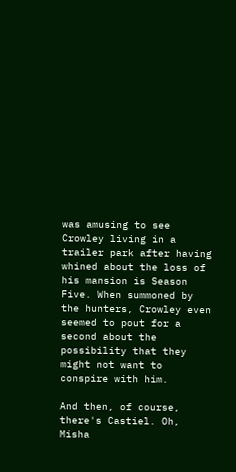was amusing to see Crowley living in a trailer park after having whined about the loss of his mansion is Season Five. When summoned by the hunters, Crowley even seemed to pout for a second about the possibility that they might not want to conspire with him.

And then, of course, there's Castiel. Oh, Misha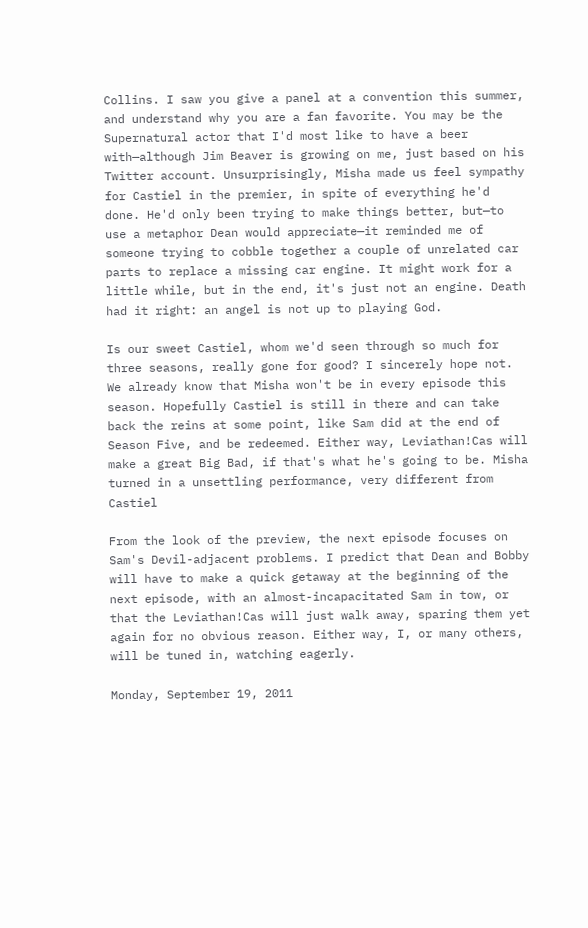Collins. I saw you give a panel at a convention this summer, and understand why you are a fan favorite. You may be the Supernatural actor that I'd most like to have a beer with—although Jim Beaver is growing on me, just based on his Twitter account. Unsurprisingly, Misha made us feel sympathy for Castiel in the premier, in spite of everything he'd done. He'd only been trying to make things better, but—to use a metaphor Dean would appreciate—it reminded me of someone trying to cobble together a couple of unrelated car parts to replace a missing car engine. It might work for a little while, but in the end, it's just not an engine. Death had it right: an angel is not up to playing God.

Is our sweet Castiel, whom we'd seen through so much for three seasons, really gone for good? I sincerely hope not. We already know that Misha won't be in every episode this season. Hopefully Castiel is still in there and can take back the reins at some point, like Sam did at the end of Season Five, and be redeemed. Either way, Leviathan!Cas will make a great Big Bad, if that's what he's going to be. Misha turned in a unsettling performance, very different from Castiel

From the look of the preview, the next episode focuses on Sam's Devil-adjacent problems. I predict that Dean and Bobby will have to make a quick getaway at the beginning of the next episode, with an almost-incapacitated Sam in tow, or that the Leviathan!Cas will just walk away, sparing them yet again for no obvious reason. Either way, I, or many others, will be tuned in, watching eagerly.

Monday, September 19, 2011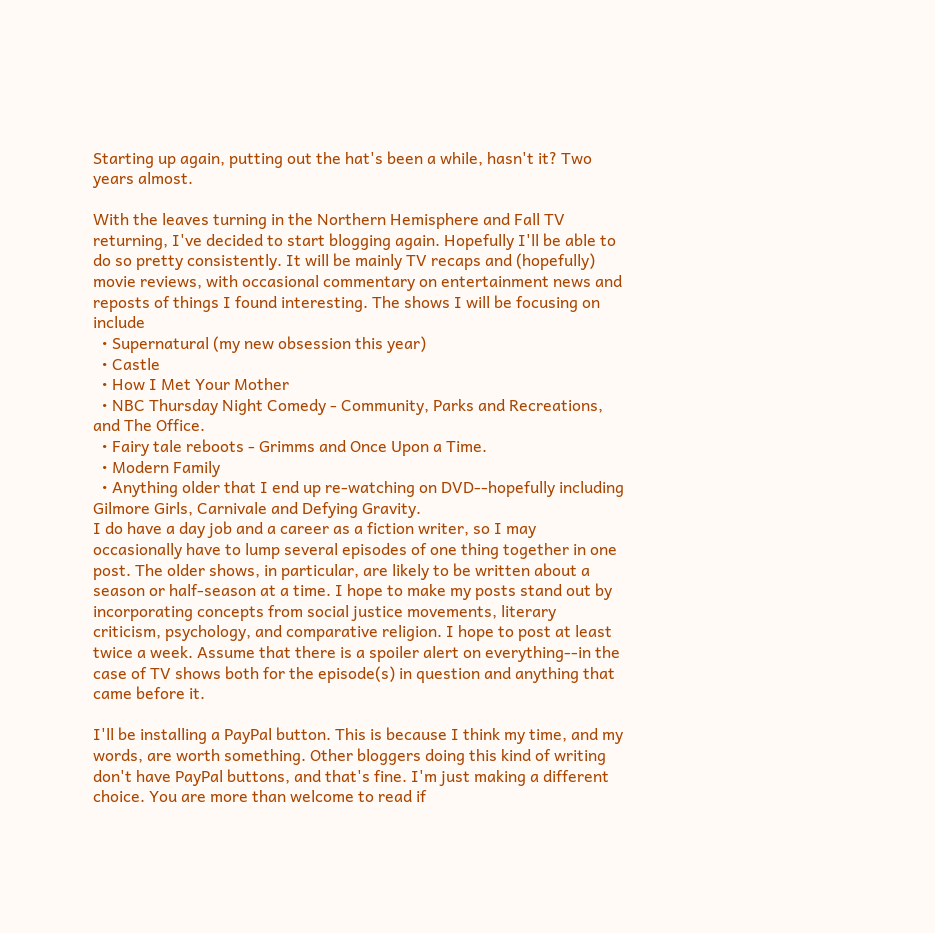Starting up again, putting out the hat's been a while, hasn't it? Two years almost.

With the leaves turning in the Northern Hemisphere and Fall TV returning, I've decided to start blogging again. Hopefully I'll be able to do so pretty consistently. It will be mainly TV recaps and (hopefully) movie reviews, with occasional commentary on entertainment news and reposts of things I found interesting. The shows I will be focusing on include
  • Supernatural (my new obsession this year)
  • Castle
  • How I Met Your Mother
  • NBC Thursday Night Comedy - Community, Parks and Recreations, and The Office.
  • Fairy tale reboots - Grimms and Once Upon a Time.
  • Modern Family
  • Anything older that I end up re-watching on DVD--hopefully including Gilmore Girls, Carnivale and Defying Gravity.
I do have a day job and a career as a fiction writer, so I may occasionally have to lump several episodes of one thing together in one post. The older shows, in particular, are likely to be written about a season or half-season at a time. I hope to make my posts stand out by incorporating concepts from social justice movements, literary criticism, psychology, and comparative religion. I hope to post at least twice a week. Assume that there is a spoiler alert on everything--in the case of TV shows both for the episode(s) in question and anything that came before it.

I'll be installing a PayPal button. This is because I think my time, and my words, are worth something. Other bloggers doing this kind of writing don't have PayPal buttons, and that's fine. I'm just making a different choice. You are more than welcome to read if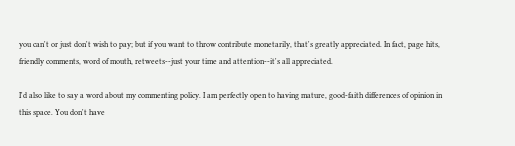you can't or just don't wish to pay; but if you want to throw contribute monetarily, that's greatly appreciated. In fact, page hits, friendly comments, word of mouth, retweets--just your time and attention--it's all appreciated.

I'd also like to say a word about my commenting policy. I am perfectly open to having mature, good-faith differences of opinion in this space. You don't have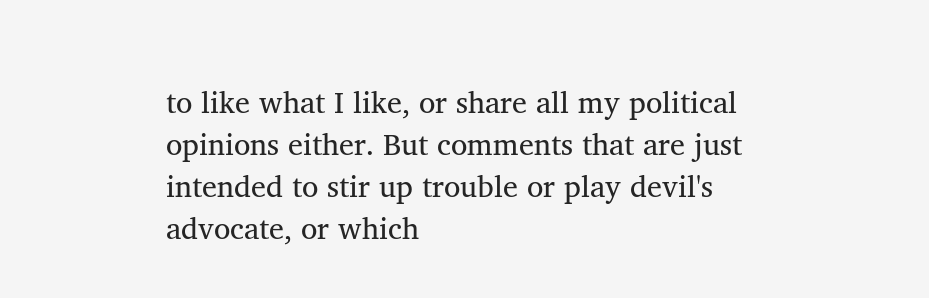to like what I like, or share all my political opinions either. But comments that are just intended to stir up trouble or play devil's advocate, or which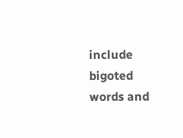include bigoted words and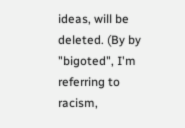ideas, will be deleted. (By by "bigoted", I'm referring to racism,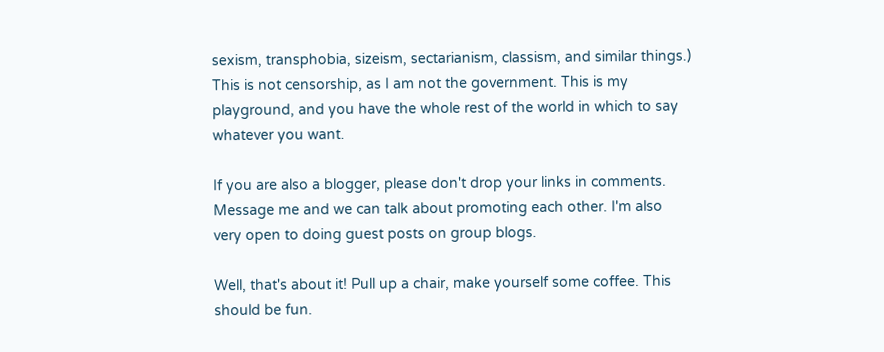sexism, transphobia, sizeism, sectarianism, classism, and similar things.) This is not censorship, as I am not the government. This is my playground, and you have the whole rest of the world in which to say whatever you want.

If you are also a blogger, please don't drop your links in comments. Message me and we can talk about promoting each other. I'm also very open to doing guest posts on group blogs.

Well, that's about it! Pull up a chair, make yourself some coffee. This should be fun.